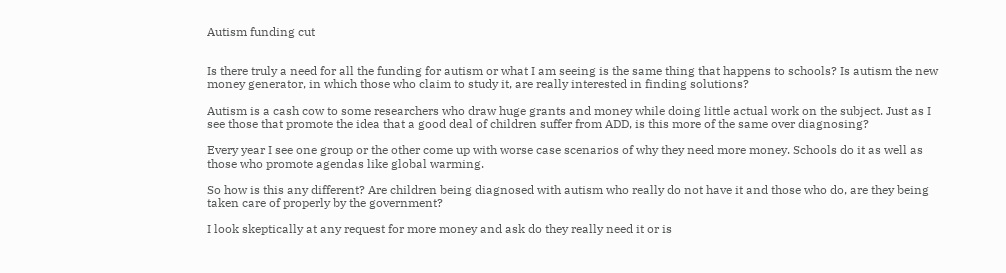Autism funding cut


Is there truly a need for all the funding for autism or what I am seeing is the same thing that happens to schools? Is autism the new money generator, in which those who claim to study it, are really interested in finding solutions?

Autism is a cash cow to some researchers who draw huge grants and money while doing little actual work on the subject. Just as I see those that promote the idea that a good deal of children suffer from ADD, is this more of the same over diagnosing?

Every year I see one group or the other come up with worse case scenarios of why they need more money. Schools do it as well as those who promote agendas like global warming.

So how is this any different? Are children being diagnosed with autism who really do not have it and those who do, are they being taken care of properly by the government?

I look skeptically at any request for more money and ask do they really need it or is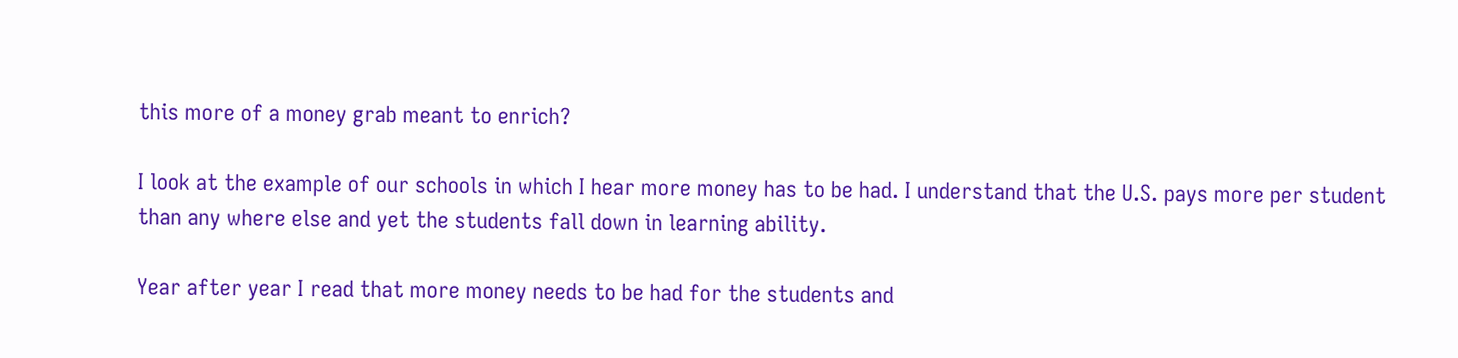this more of a money grab meant to enrich?

I look at the example of our schools in which I hear more money has to be had. I understand that the U.S. pays more per student than any where else and yet the students fall down in learning ability.

Year after year I read that more money needs to be had for the students and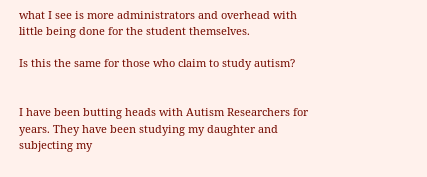what I see is more administrators and overhead with little being done for the student themselves.

Is this the same for those who claim to study autism?


I have been butting heads with Autism Researchers for years. They have been studying my daughter and subjecting my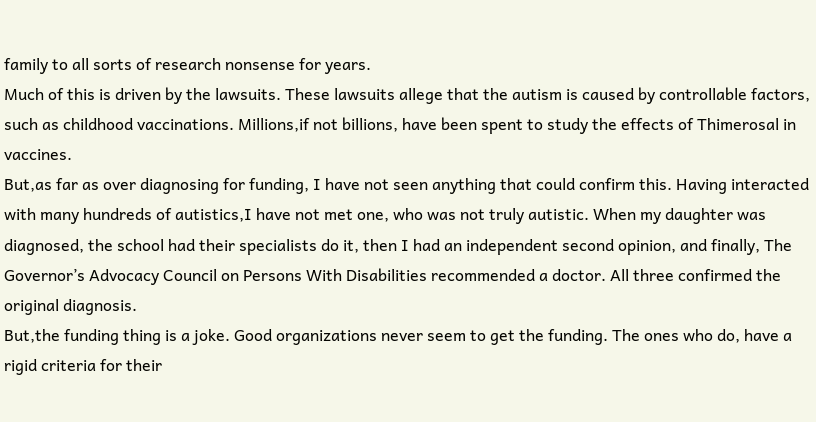family to all sorts of research nonsense for years.
Much of this is driven by the lawsuits. These lawsuits allege that the autism is caused by controllable factors, such as childhood vaccinations. Millions,if not billions, have been spent to study the effects of Thimerosal in vaccines.
But,as far as over diagnosing for funding, I have not seen anything that could confirm this. Having interacted with many hundreds of autistics,I have not met one, who was not truly autistic. When my daughter was diagnosed, the school had their specialists do it, then I had an independent second opinion, and finally, The Governor’s Advocacy Council on Persons With Disabilities recommended a doctor. All three confirmed the original diagnosis.
But,the funding thing is a joke. Good organizations never seem to get the funding. The ones who do, have a rigid criteria for their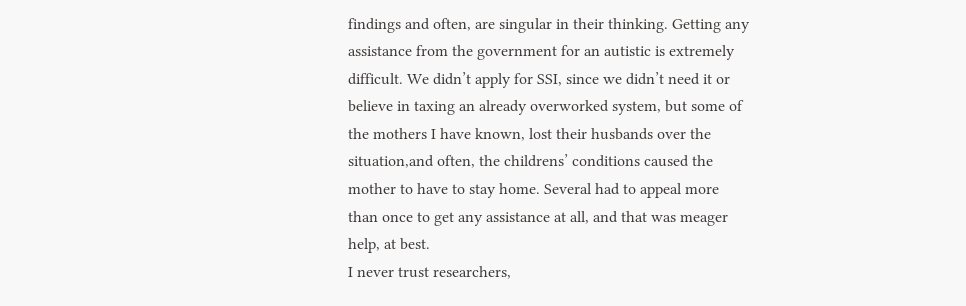findings and often, are singular in their thinking. Getting any assistance from the government for an autistic is extremely difficult. We didn’t apply for SSI, since we didn’t need it or believe in taxing an already overworked system, but some of the mothers I have known, lost their husbands over the situation,and often, the childrens’ conditions caused the mother to have to stay home. Several had to appeal more than once to get any assistance at all, and that was meager help, at best.
I never trust researchers,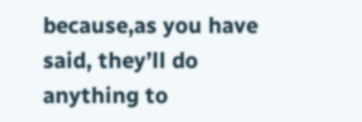because,as you have said, they’ll do anything to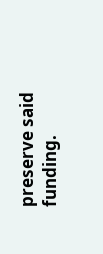preserve said funding.